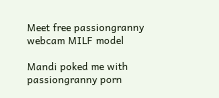Meet free passiongranny webcam MILF model

Mandi poked me with passiongranny porn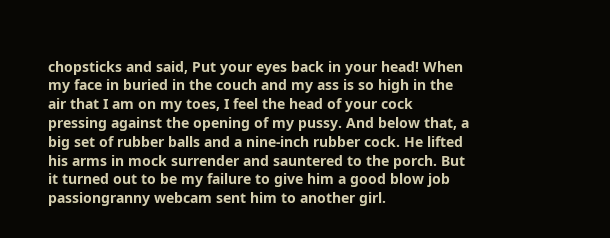chopsticks and said, Put your eyes back in your head! When my face in buried in the couch and my ass is so high in the air that I am on my toes, I feel the head of your cock pressing against the opening of my pussy. And below that, a big set of rubber balls and a nine-inch rubber cock. He lifted his arms in mock surrender and sauntered to the porch. But it turned out to be my failure to give him a good blow job passiongranny webcam sent him to another girl.